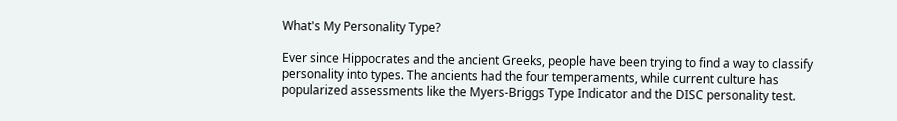What's My Personality Type?

Ever since Hippocrates and the ancient Greeks, people have been trying to find a way to classify personality into types. The ancients had the four temperaments, while current culture has popularized assessments like the Myers-Briggs Type Indicator and the DISC personality test.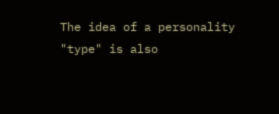The idea of a personality "type" is also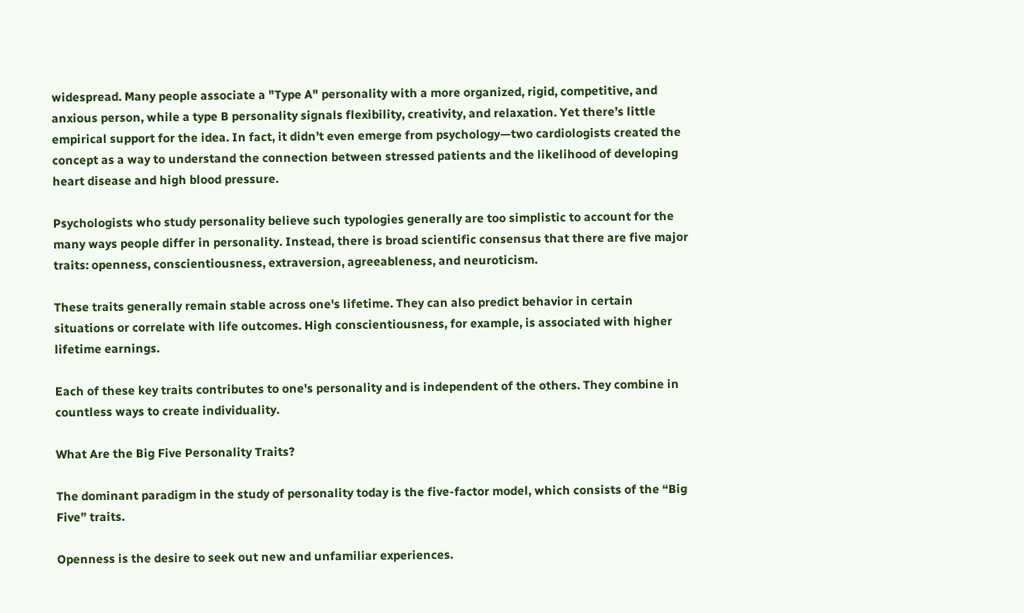widespread. Many people associate a "Type A" personality with a more organized, rigid, competitive, and anxious person, while a type B personality signals flexibility, creativity, and relaxation. Yet there’s little empirical support for the idea. In fact, it didn’t even emerge from psychology—two cardiologists created the concept as a way to understand the connection between stressed patients and the likelihood of developing heart disease and high blood pressure.

Psychologists who study personality believe such typologies generally are too simplistic to account for the many ways people differ in personality. Instead, there is broad scientific consensus that there are five major traits: openness, conscientiousness, extraversion, agreeableness, and neuroticism.

These traits generally remain stable across one's lifetime. They can also predict behavior in certain situations or correlate with life outcomes. High conscientiousness, for example, is associated with higher lifetime earnings.

Each of these key traits contributes to one's personality and is independent of the others. They combine in countless ways to create individuality.

What Are the Big Five Personality Traits?

The dominant paradigm in the study of personality today is the five-factor model, which consists of the “Big Five” traits.

Openness is the desire to seek out new and unfamiliar experiences.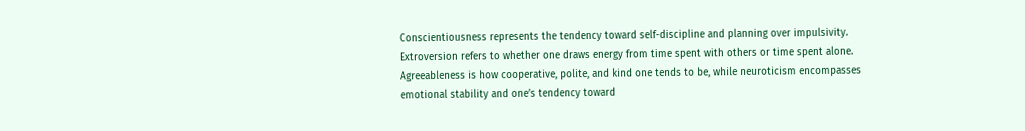Conscientiousness represents the tendency toward self-discipline and planning over impulsivity. Extroversion refers to whether one draws energy from time spent with others or time spent alone. Agreeableness is how cooperative, polite, and kind one tends to be, while neuroticism encompasses emotional stability and one’s tendency toward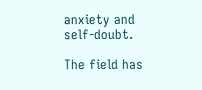anxiety and self-doubt.

The field has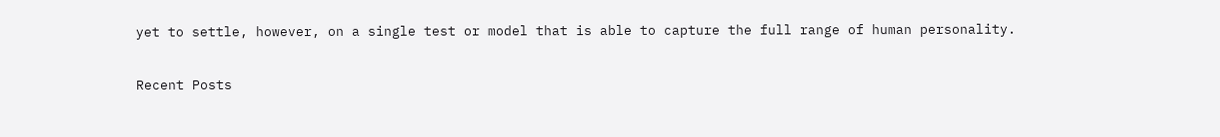yet to settle, however, on a single test or model that is able to capture the full range of human personality.

Recent Posts